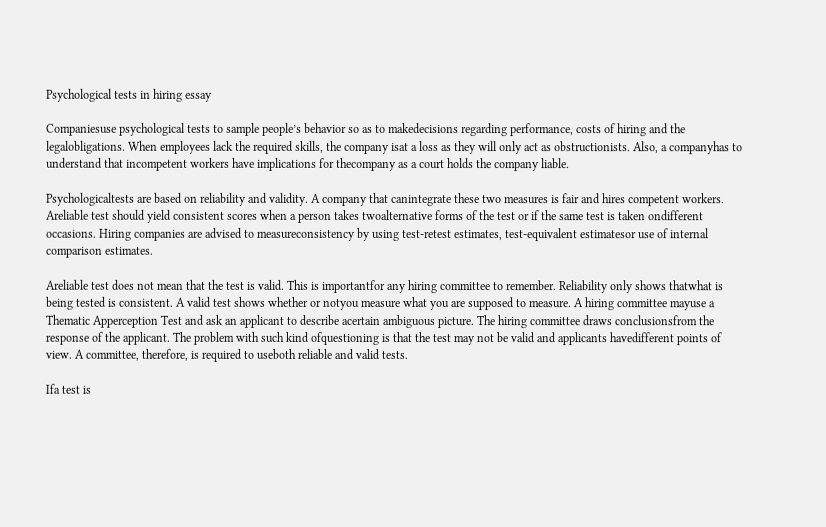Psychological tests in hiring essay

Companiesuse psychological tests to sample people’s behavior so as to makedecisions regarding performance, costs of hiring and the legalobligations. When employees lack the required skills, the company isat a loss as they will only act as obstructionists. Also, a companyhas to understand that incompetent workers have implications for thecompany as a court holds the company liable.

Psychologicaltests are based on reliability and validity. A company that canintegrate these two measures is fair and hires competent workers. Areliable test should yield consistent scores when a person takes twoalternative forms of the test or if the same test is taken ondifferent occasions. Hiring companies are advised to measureconsistency by using test-retest estimates, test-equivalent estimatesor use of internal comparison estimates.

Areliable test does not mean that the test is valid. This is importantfor any hiring committee to remember. Reliability only shows thatwhat is being tested is consistent. A valid test shows whether or notyou measure what you are supposed to measure. A hiring committee mayuse a Thematic Apperception Test and ask an applicant to describe acertain ambiguous picture. The hiring committee draws conclusionsfrom the response of the applicant. The problem with such kind ofquestioning is that the test may not be valid and applicants havedifferent points of view. A committee, therefore, is required to useboth reliable and valid tests.

Ifa test is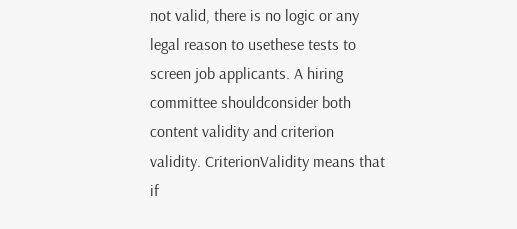not valid, there is no logic or any legal reason to usethese tests to screen job applicants. A hiring committee shouldconsider both content validity and criterion validity. CriterionValidity means that if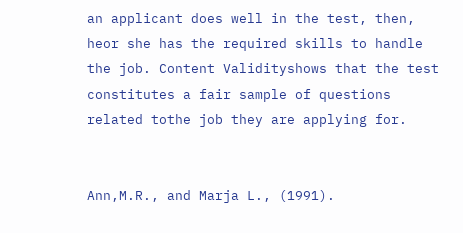an applicant does well in the test, then, heor she has the required skills to handle the job. Content Validityshows that the test constitutes a fair sample of questions related tothe job they are applying for.


Ann,M.R., and Marja L., (1991).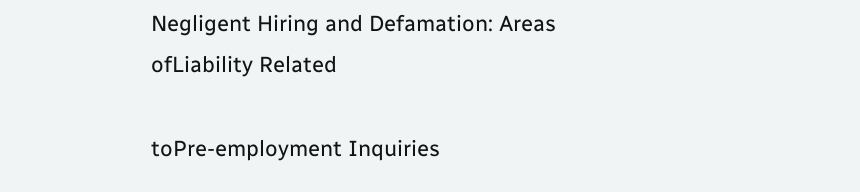Negligent Hiring and Defamation: Areas ofLiability Related

toPre-employment Inquiries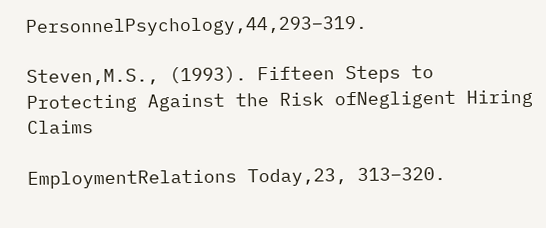PersonnelPsychology,44,293–319.

Steven,M.S., (1993). Fifteen Steps to Protecting Against the Risk ofNegligent Hiring Claims

EmploymentRelations Today,23, 313–320.